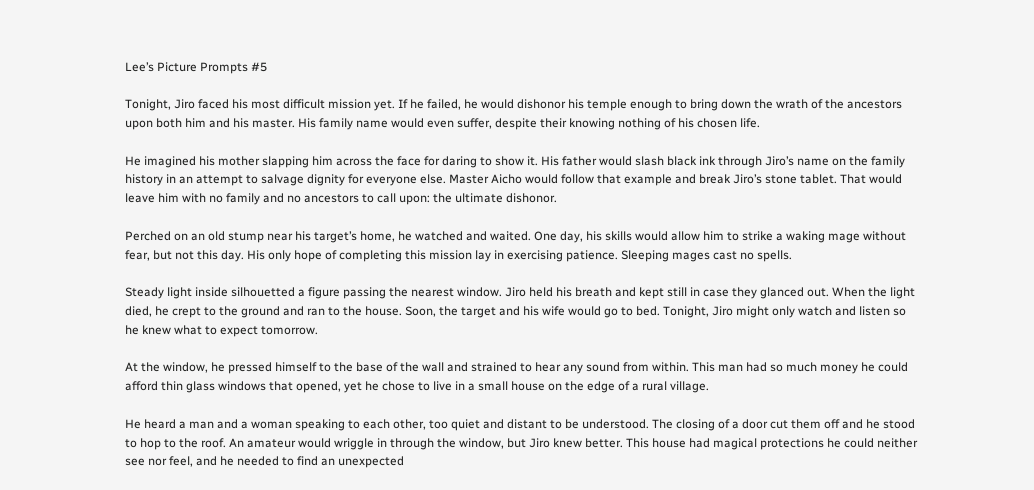Lee’s Picture Prompts #5

Tonight, Jiro faced his most difficult mission yet. If he failed, he would dishonor his temple enough to bring down the wrath of the ancestors upon both him and his master. His family name would even suffer, despite their knowing nothing of his chosen life.

He imagined his mother slapping him across the face for daring to show it. His father would slash black ink through Jiro’s name on the family history in an attempt to salvage dignity for everyone else. Master Aicho would follow that example and break Jiro’s stone tablet. That would leave him with no family and no ancestors to call upon: the ultimate dishonor.

Perched on an old stump near his target’s home, he watched and waited. One day, his skills would allow him to strike a waking mage without fear, but not this day. His only hope of completing this mission lay in exercising patience. Sleeping mages cast no spells.

Steady light inside silhouetted a figure passing the nearest window. Jiro held his breath and kept still in case they glanced out. When the light died, he crept to the ground and ran to the house. Soon, the target and his wife would go to bed. Tonight, Jiro might only watch and listen so he knew what to expect tomorrow.

At the window, he pressed himself to the base of the wall and strained to hear any sound from within. This man had so much money he could afford thin glass windows that opened, yet he chose to live in a small house on the edge of a rural village.

He heard a man and a woman speaking to each other, too quiet and distant to be understood. The closing of a door cut them off and he stood to hop to the roof. An amateur would wriggle in through the window, but Jiro knew better. This house had magical protections he could neither see nor feel, and he needed to find an unexpected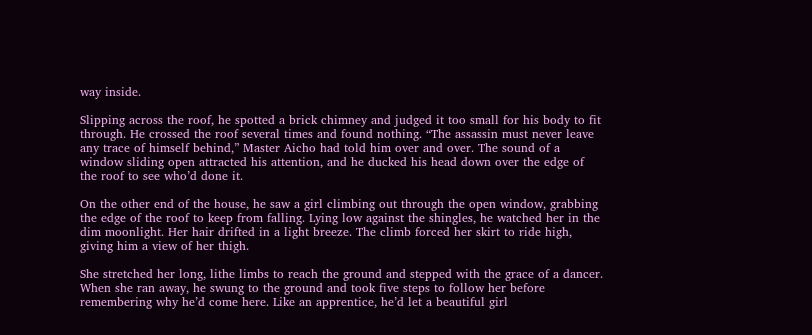way inside.

Slipping across the roof, he spotted a brick chimney and judged it too small for his body to fit through. He crossed the roof several times and found nothing. “The assassin must never leave any trace of himself behind,” Master Aicho had told him over and over. The sound of a window sliding open attracted his attention, and he ducked his head down over the edge of the roof to see who’d done it.

On the other end of the house, he saw a girl climbing out through the open window, grabbing the edge of the roof to keep from falling. Lying low against the shingles, he watched her in the dim moonlight. Her hair drifted in a light breeze. The climb forced her skirt to ride high, giving him a view of her thigh.

She stretched her long, lithe limbs to reach the ground and stepped with the grace of a dancer. When she ran away, he swung to the ground and took five steps to follow her before remembering why he’d come here. Like an apprentice, he’d let a beautiful girl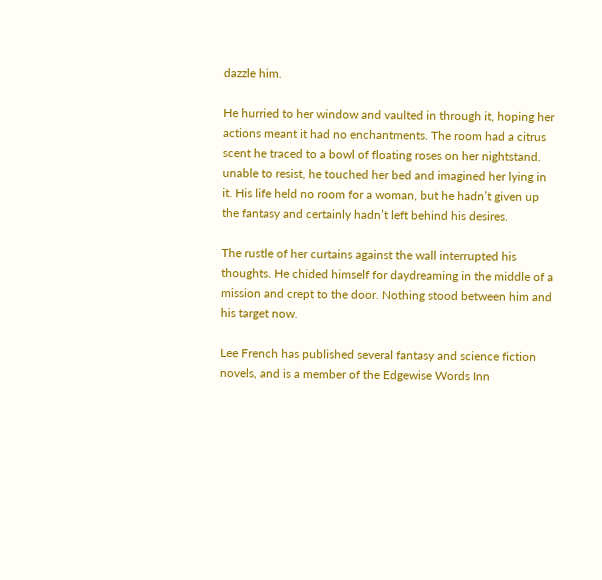dazzle him.

He hurried to her window and vaulted in through it, hoping her actions meant it had no enchantments. The room had a citrus scent he traced to a bowl of floating roses on her nightstand. unable to resist, he touched her bed and imagined her lying in it. His life held no room for a woman, but he hadn’t given up the fantasy and certainly hadn’t left behind his desires.

The rustle of her curtains against the wall interrupted his thoughts. He chided himself for daydreaming in the middle of a mission and crept to the door. Nothing stood between him and his target now.

Lee French has published several fantasy and science fiction novels, and is a member of the Edgewise Words Inn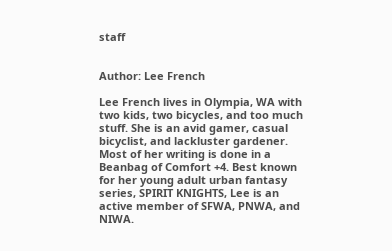staff


Author: Lee French

Lee French lives in Olympia, WA with two kids, two bicycles, and too much stuff. She is an avid gamer, casual bicyclist, and lackluster gardener. Most of her writing is done in a Beanbag of Comfort +4. Best known for her young adult urban fantasy series, SPIRIT KNIGHTS, Lee is an active member of SFWA, PNWA, and NIWA.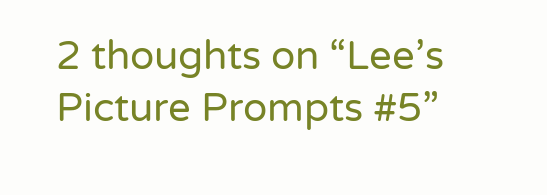2 thoughts on “Lee’s Picture Prompts #5”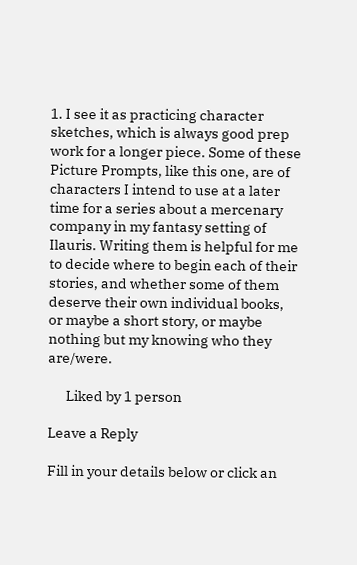1. I see it as practicing character sketches, which is always good prep work for a longer piece. Some of these Picture Prompts, like this one, are of characters I intend to use at a later time for a series about a mercenary company in my fantasy setting of Ilauris. Writing them is helpful for me to decide where to begin each of their stories, and whether some of them deserve their own individual books, or maybe a short story, or maybe nothing but my knowing who they are/were.

      Liked by 1 person

Leave a Reply

Fill in your details below or click an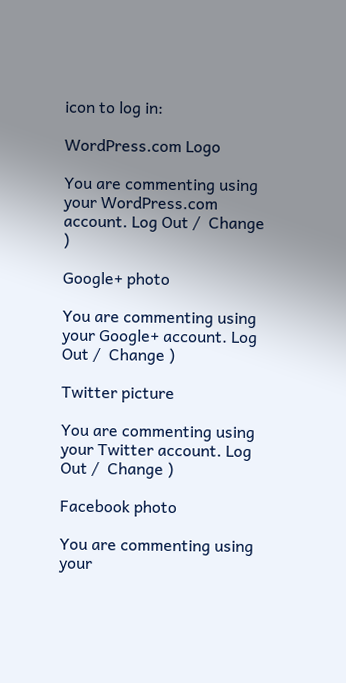icon to log in:

WordPress.com Logo

You are commenting using your WordPress.com account. Log Out /  Change )

Google+ photo

You are commenting using your Google+ account. Log Out /  Change )

Twitter picture

You are commenting using your Twitter account. Log Out /  Change )

Facebook photo

You are commenting using your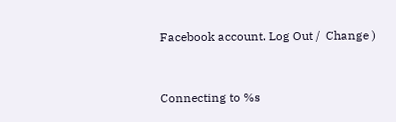Facebook account. Log Out /  Change )


Connecting to %s